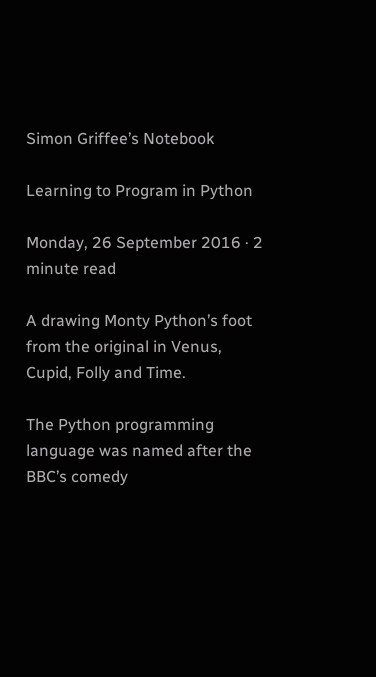Simon Griffee’s Notebook

Learning to Program in Python

Monday, 26 September 2016 · 2 minute read

A drawing Monty Python’s foot from the original in Venus, Cupid, Folly and Time.

The Python programming language was named after the BBC’s comedy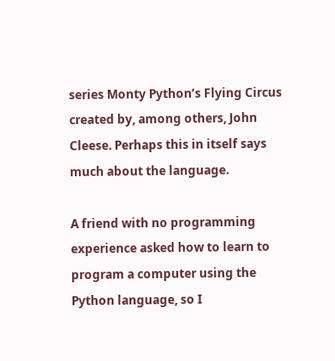series Monty Python’s Flying Circus created by, among others, John Cleese. Perhaps this in itself says much about the language.

A friend with no programming experience asked how to learn to program a computer using the Python language, so I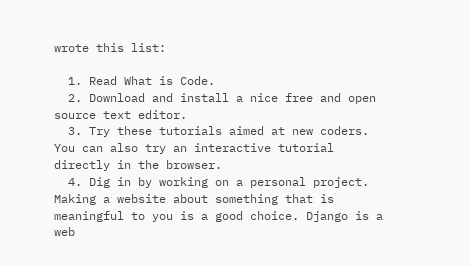wrote this list:

  1. Read What is Code.
  2. Download and install a nice free and open source text editor.
  3. Try these tutorials aimed at new coders. You can also try an interactive tutorial directly in the browser.
  4. Dig in by working on a personal project. Making a website about something that is meaningful to you is a good choice. Django is a web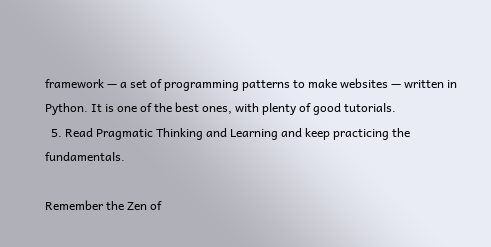framework — a set of programming patterns to make websites — written in Python. It is one of the best ones, with plenty of good tutorials.
  5. Read Pragmatic Thinking and Learning and keep practicing the fundamentals.

Remember the Zen of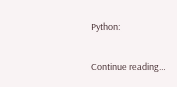Python:

Continue reading…